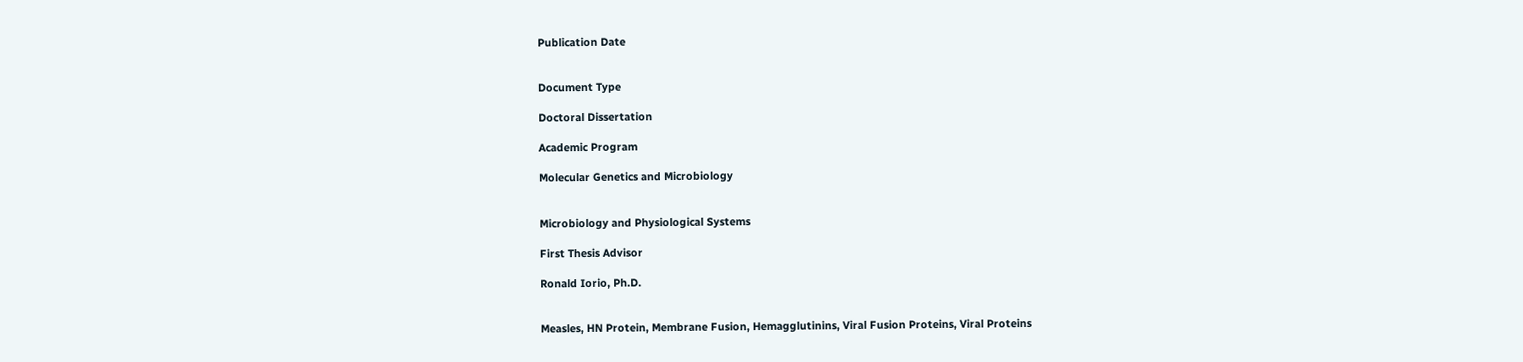Publication Date


Document Type

Doctoral Dissertation

Academic Program

Molecular Genetics and Microbiology


Microbiology and Physiological Systems

First Thesis Advisor

Ronald Iorio, Ph.D.


Measles, HN Protein, Membrane Fusion, Hemagglutinins, Viral Fusion Proteins, Viral Proteins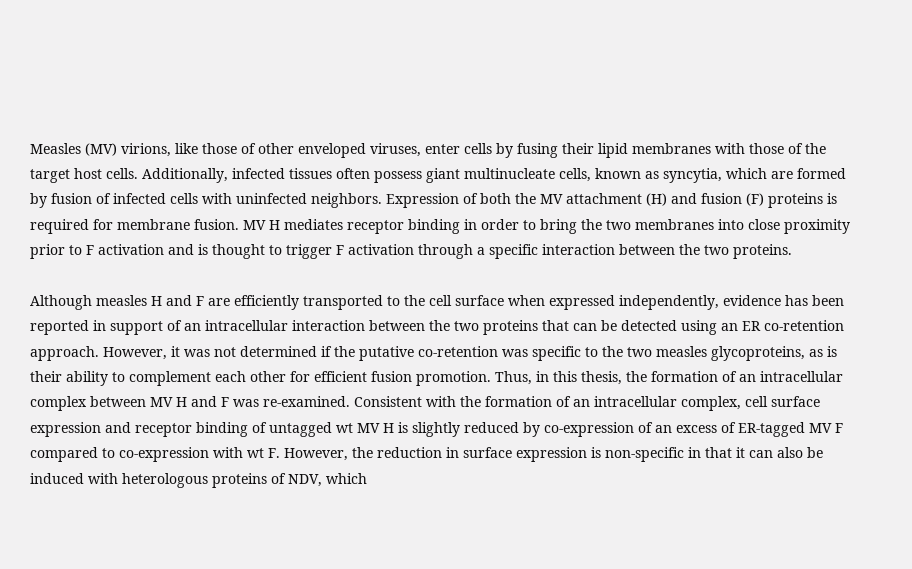Measles (MV) virions, like those of other enveloped viruses, enter cells by fusing their lipid membranes with those of the target host cells. Additionally, infected tissues often possess giant multinucleate cells, known as syncytia, which are formed by fusion of infected cells with uninfected neighbors. Expression of both the MV attachment (H) and fusion (F) proteins is required for membrane fusion. MV H mediates receptor binding in order to bring the two membranes into close proximity prior to F activation and is thought to trigger F activation through a specific interaction between the two proteins.

Although measles H and F are efficiently transported to the cell surface when expressed independently, evidence has been reported in support of an intracellular interaction between the two proteins that can be detected using an ER co-retention approach. However, it was not determined if the putative co-retention was specific to the two measles glycoproteins, as is their ability to complement each other for efficient fusion promotion. Thus, in this thesis, the formation of an intracellular complex between MV H and F was re-examined. Consistent with the formation of an intracellular complex, cell surface expression and receptor binding of untagged wt MV H is slightly reduced by co-expression of an excess of ER-tagged MV F compared to co-expression with wt F. However, the reduction in surface expression is non-specific in that it can also be induced with heterologous proteins of NDV, which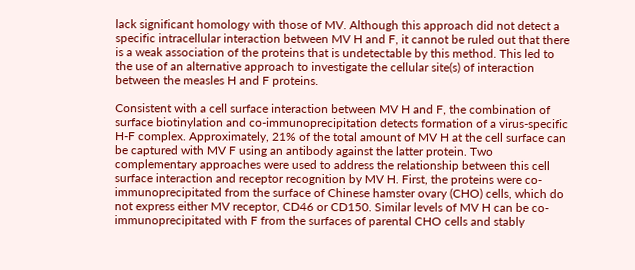lack significant homology with those of MV. Although this approach did not detect a specific intracellular interaction between MV H and F, it cannot be ruled out that there is a weak association of the proteins that is undetectable by this method. This led to the use of an alternative approach to investigate the cellular site(s) of interaction between the measles H and F proteins.

Consistent with a cell surface interaction between MV H and F, the combination of surface biotinylation and co-immunoprecipitation detects formation of a virus-specific H-F complex. Approximately, 21% of the total amount of MV H at the cell surface can be captured with MV F using an antibody against the latter protein. Two complementary approaches were used to address the relationship between this cell surface interaction and receptor recognition by MV H. First, the proteins were co-immunoprecipitated from the surface of Chinese hamster ovary (CHO) cells, which do not express either MV receptor, CD46 or CD150. Similar levels of MV H can be co-immunoprecipitated with F from the surfaces of parental CHO cells and stably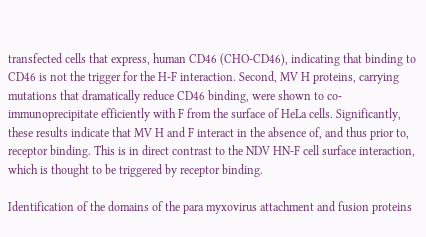transfected cells that express, human CD46 (CHO-CD46), indicating that binding to CD46 is not the trigger for the H-F interaction. Second, MV H proteins, carrying mutations that dramatically reduce CD46 binding, were shown to co-immunoprecipitate efficiently with F from the surface of HeLa cells. Significantly, these results indicate that MV H and F interact in the absence of, and thus prior to, receptor binding. This is in direct contrast to the NDV HN-F cell surface interaction, which is thought to be triggered by receptor binding.

Identification of the domains of the para myxovirus attachment and fusion proteins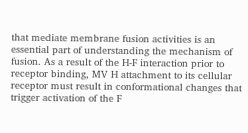that mediate membrane fusion activities is an essential part of understanding the mechanism of fusion. As a result of the H-F interaction prior to receptor binding, MV H attachment to its cellular receptor must result in conformational changes that trigger activation of the F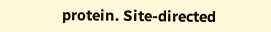protein. Site-directed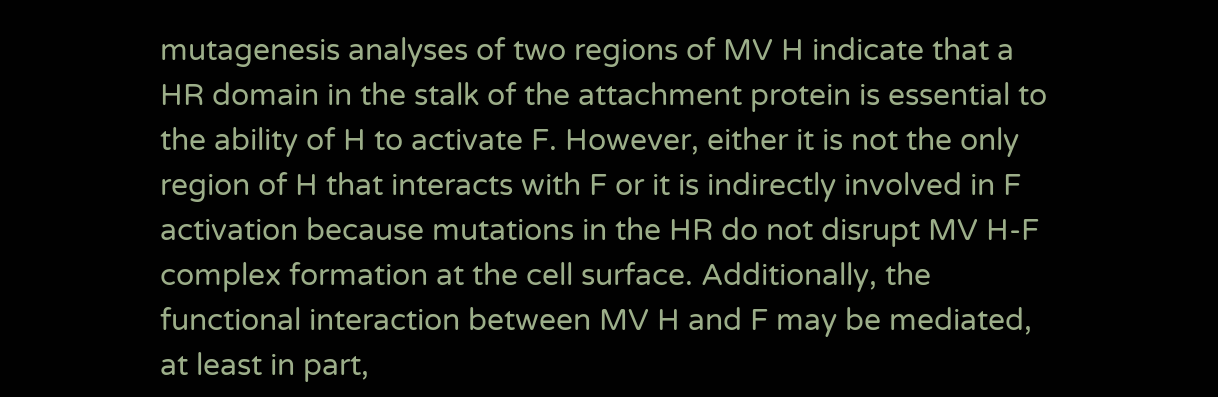mutagenesis analyses of two regions of MV H indicate that a HR domain in the stalk of the attachment protein is essential to the ability of H to activate F. However, either it is not the only region of H that interacts with F or it is indirectly involved in F activation because mutations in the HR do not disrupt MV H-F complex formation at the cell surface. Additionally, the functional interaction between MV H and F may be mediated, at least in part,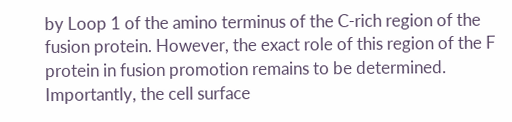by Loop 1 of the amino terminus of the C-rich region of the fusion protein. However, the exact role of this region of the F protein in fusion promotion remains to be determined. Importantly, the cell surface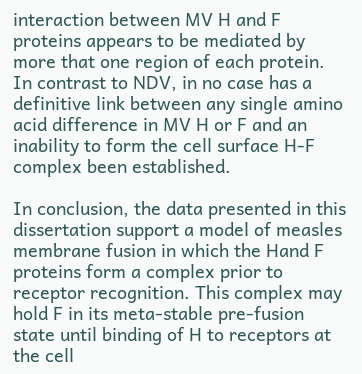interaction between MV H and F proteins appears to be mediated by more that one region of each protein. In contrast to NDV, in no case has a definitive link between any single amino acid difference in MV H or F and an inability to form the cell surface H-F complex been established.

In conclusion, the data presented in this dissertation support a model of measles membrane fusion in which the Hand F proteins form a complex prior to receptor recognition. This complex may hold F in its meta-stable pre-fusion state until binding of H to receptors at the cell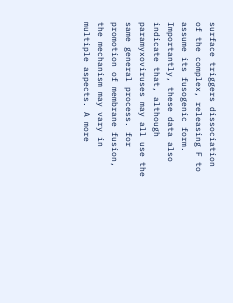surface triggers dissociation of the complex, releasing F to assume its fusogenic form. Importantly, these data also indicate that, although paramyxoviruses may all use the same general process. for promotion of membrane fusion, the mechanism may vary in multiple aspects. A more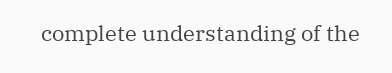complete understanding of the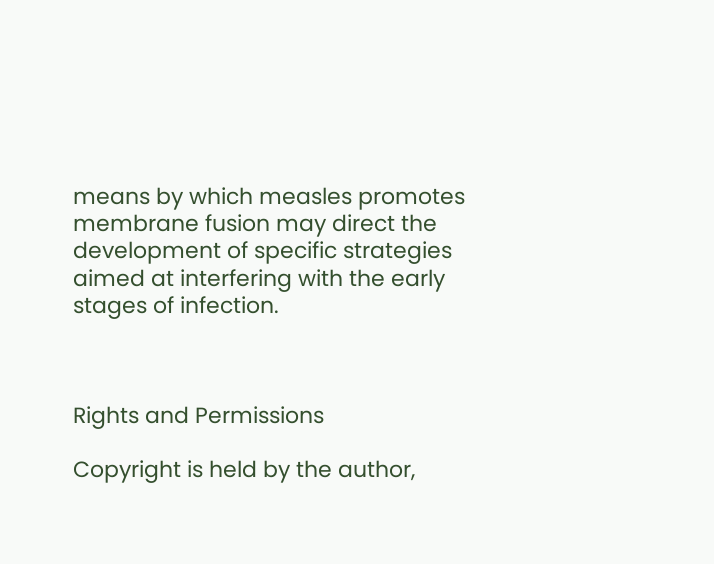means by which measles promotes membrane fusion may direct the development of specific strategies aimed at interfering with the early stages of infection.



Rights and Permissions

Copyright is held by the author,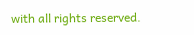with all rights reserved.